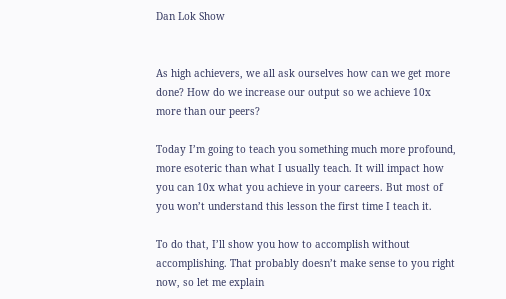Dan Lok Show


As high achievers, we all ask ourselves how can we get more done? How do we increase our output so we achieve 10x more than our peers?

Today I’m going to teach you something much more profound, more esoteric than what I usually teach. It will impact how you can 10x what you achieve in your careers. But most of you won’t understand this lesson the first time I teach it.

To do that, I’ll show you how to accomplish without accomplishing. That probably doesn’t make sense to you right now, so let me explain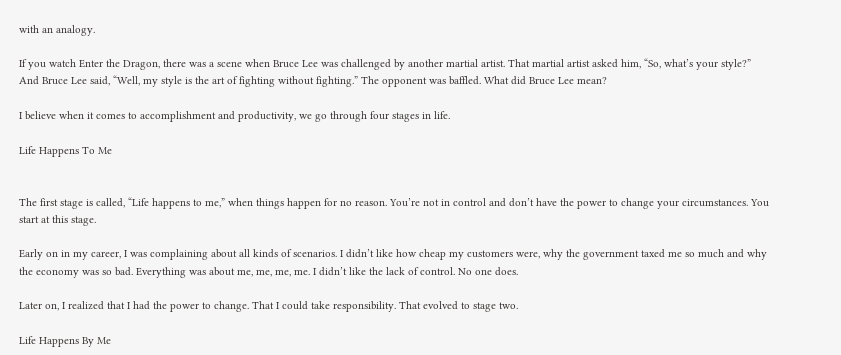with an analogy.

If you watch Enter the Dragon, there was a scene when Bruce Lee was challenged by another martial artist. That martial artist asked him, “So, what’s your style?” And Bruce Lee said, “Well, my style is the art of fighting without fighting.” The opponent was baffled. What did Bruce Lee mean?

I believe when it comes to accomplishment and productivity, we go through four stages in life.

Life Happens To Me


The first stage is called, “Life happens to me,” when things happen for no reason. You’re not in control and don’t have the power to change your circumstances. You start at this stage.

Early on in my career, I was complaining about all kinds of scenarios. I didn’t like how cheap my customers were, why the government taxed me so much and why the economy was so bad. Everything was about me, me, me, me. I didn’t like the lack of control. No one does.

Later on, I realized that I had the power to change. That I could take responsibility. That evolved to stage two.

Life Happens By Me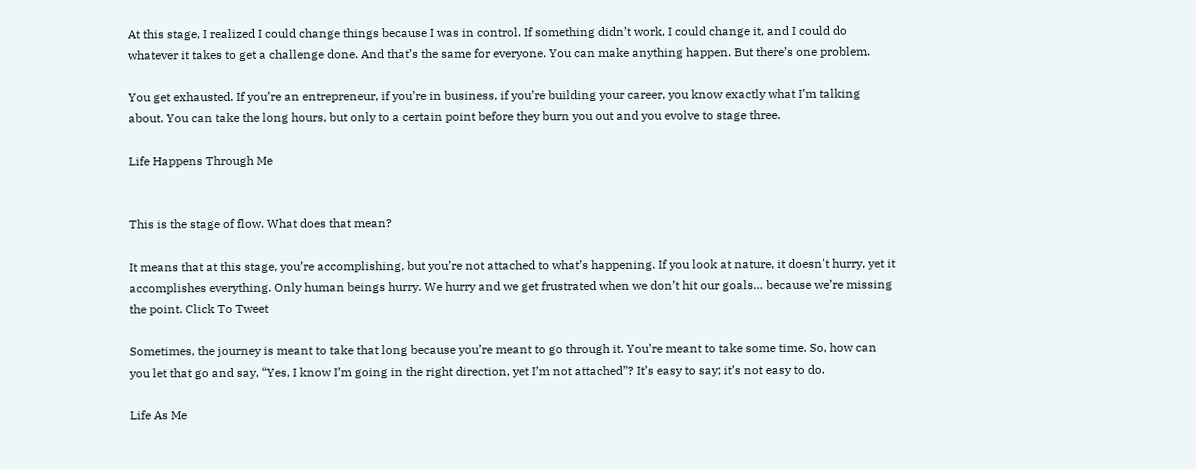At this stage, I realized I could change things because I was in control. If something didn’t work, I could change it, and I could do whatever it takes to get a challenge done. And that’s the same for everyone. You can make anything happen. But there’s one problem.

You get exhausted. If you’re an entrepreneur, if you’re in business, if you’re building your career, you know exactly what I’m talking about. You can take the long hours, but only to a certain point before they burn you out and you evolve to stage three.

Life Happens Through Me


This is the stage of flow. What does that mean?

It means that at this stage, you’re accomplishing, but you’re not attached to what’s happening. If you look at nature, it doesn't hurry, yet it accomplishes everything. Only human beings hurry. We hurry and we get frustrated when we don’t hit our goals… because we’re missing the point. Click To Tweet

Sometimes, the journey is meant to take that long because you’re meant to go through it. You’re meant to take some time. So, how can you let that go and say, “Yes, I know I’m going in the right direction, yet I’m not attached”? It’s easy to say; it’s not easy to do.

Life As Me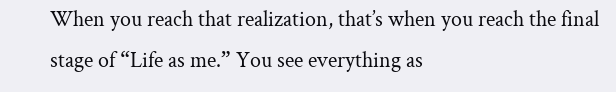When you reach that realization, that’s when you reach the final stage of “Life as me.” You see everything as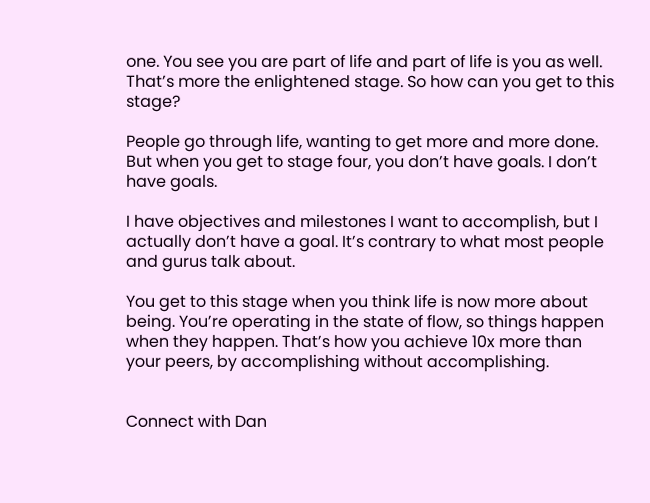one. You see you are part of life and part of life is you as well. That’s more the enlightened stage. So how can you get to this stage?

People go through life, wanting to get more and more done. But when you get to stage four, you don’t have goals. I don’t have goals.

I have objectives and milestones I want to accomplish, but I actually don’t have a goal. It’s contrary to what most people and gurus talk about.

You get to this stage when you think life is now more about being. You’re operating in the state of flow, so things happen when they happen. That’s how you achieve 10x more than your peers, by accomplishing without accomplishing.


Connect with Dan